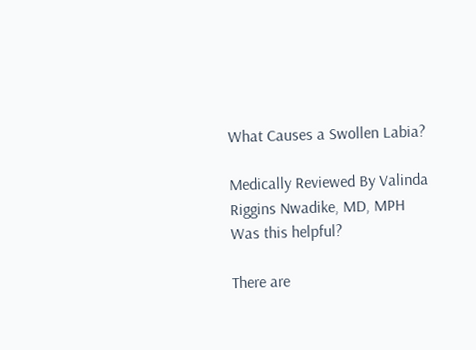What Causes a Swollen Labia?

Medically Reviewed By Valinda Riggins Nwadike, MD, MPH
Was this helpful?

There are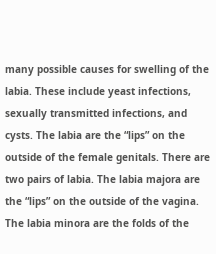many possible causes for swelling of the labia. These include yeast infections, sexually transmitted infections, and cysts. The labia are the “lips” on the outside of the female genitals. There are two pairs of labia. The labia majora are the “lips” on the outside of the vagina. The labia minora are the folds of the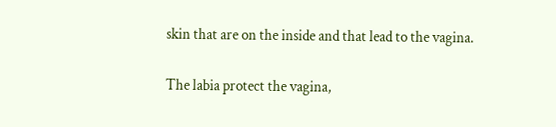skin that are on the inside and that lead to the vagina.

The labia protect the vagina,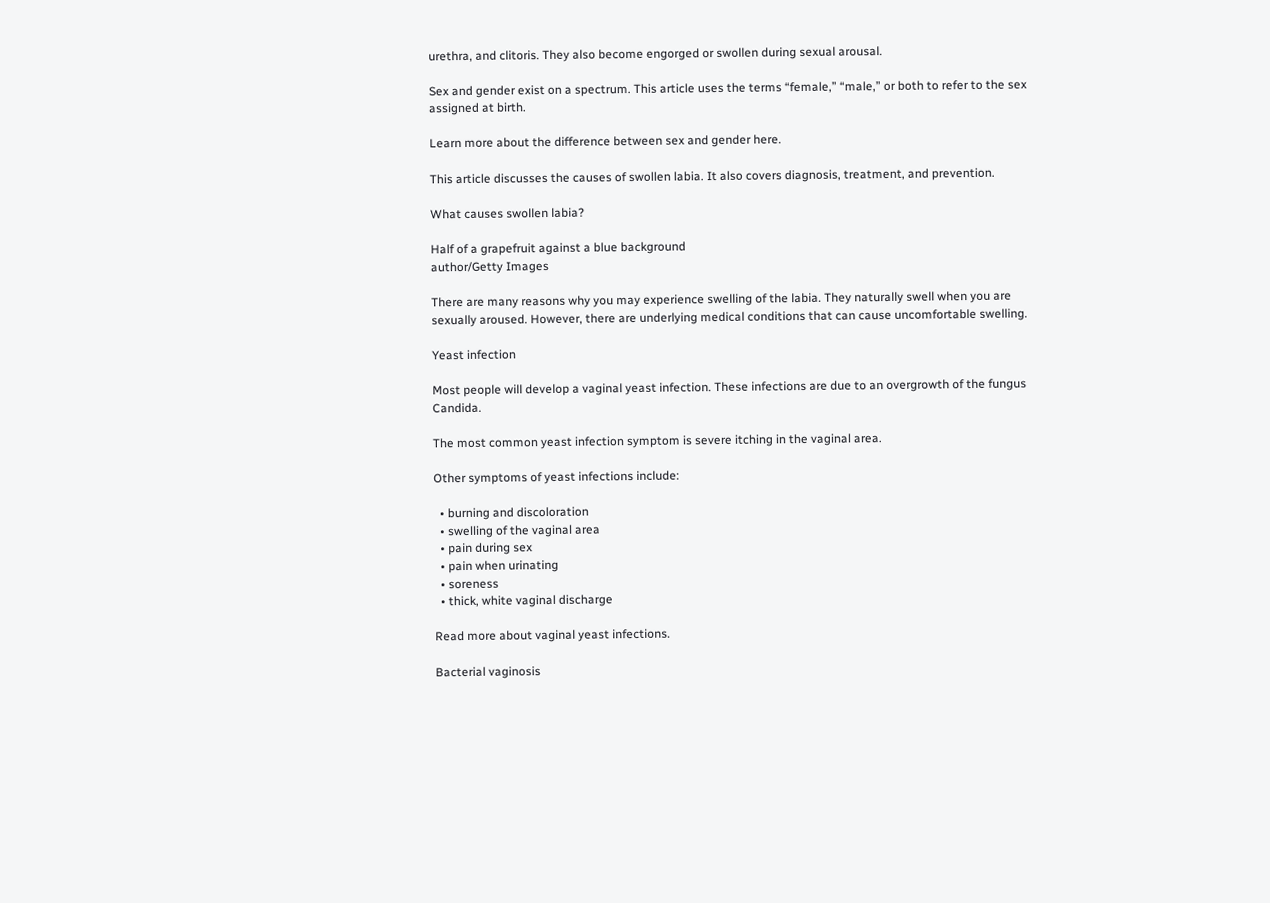urethra, and clitoris. They also become engorged or swollen during sexual arousal.

Sex and gender exist on a spectrum. This article uses the terms “female,” “male,” or both to refer to the sex assigned at birth.

Learn more about the difference between sex and gender here.

This article discusses the causes of swollen labia. It also covers diagnosis, treatment, and prevention.

What causes swollen labia?

Half of a grapefruit against a blue background
author/Getty Images

There are many reasons why you may experience swelling of the labia. They naturally swell when you are sexually aroused. However, there are underlying medical conditions that can cause uncomfortable swelling.

Yeast infection

Most people will develop a vaginal yeast infection. These infections are due to an overgrowth of the fungus Candida.

The most common yeast infection symptom is severe itching in the vaginal area.

Other symptoms of yeast infections include:

  • burning and discoloration
  • swelling of the vaginal area
  • pain during sex
  • pain when urinating
  • soreness
  • thick, white vaginal discharge

Read more about vaginal yeast infections.

Bacterial vaginosis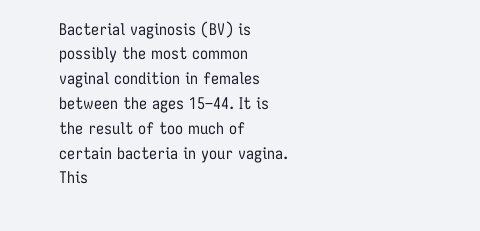Bacterial vaginosis (BV) is possibly the most common vaginal condition in females between the ages 15–44. It is the result of too much of certain bacteria in your vagina. This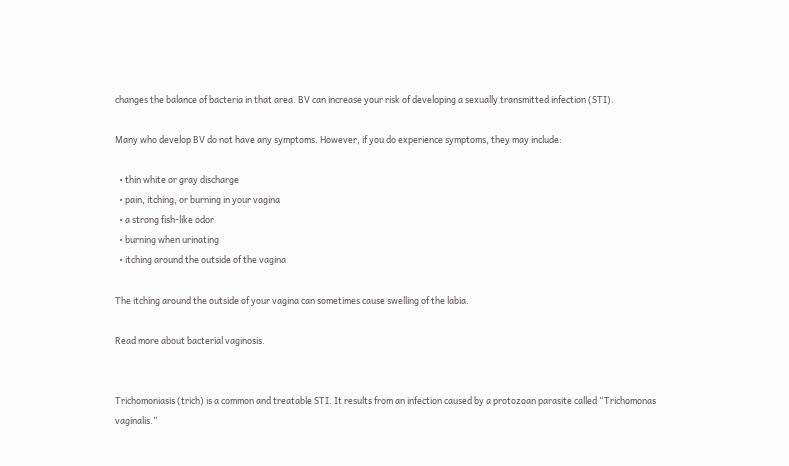changes the balance of bacteria in that area. BV can increase your risk of developing a sexually transmitted infection (STI).

Many who develop BV do not have any symptoms. However, if you do experience symptoms, they may include:

  • thin white or gray discharge
  • pain, itching, or burning in your vagina
  • a strong fish-like odor
  • burning when urinating
  • itching around the outside of the vagina

The itching around the outside of your vagina can sometimes cause swelling of the labia.

Read more about bacterial vaginosis.


Trichomoniasis (trich) is a common and treatable STI. It results from an infection caused by a protozoan parasite called “Trichomonas vaginalis.”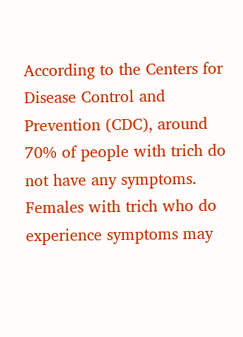According to the Centers for Disease Control and Prevention (CDC), around 70% of people with trich do not have any symptoms. Females with trich who do experience symptoms may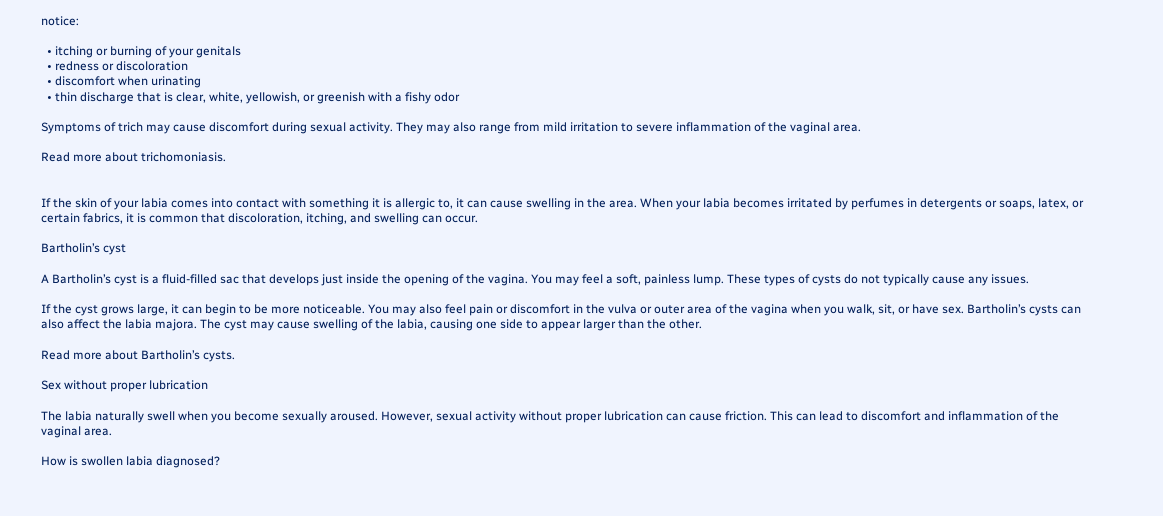notice:

  • itching or burning of your genitals
  • redness or discoloration
  • discomfort when urinating
  • thin discharge that is clear, white, yellowish, or greenish with a fishy odor

Symptoms of trich may cause discomfort during sexual activity. They may also range from mild irritation to severe inflammation of the vaginal area.

Read more about trichomoniasis.


If the skin of your labia comes into contact with something it is allergic to, it can cause swelling in the area. When your labia becomes irritated by perfumes in detergents or soaps, latex, or certain fabrics, it is common that discoloration, itching, and swelling can occur.

Bartholin’s cyst

A Bartholin’s cyst is a fluid-filled sac that develops just inside the opening of the vagina. You may feel a soft, painless lump. These types of cysts do not typically cause any issues.

If the cyst grows large, it can begin to be more noticeable. You may also feel pain or discomfort in the vulva or outer area of the vagina when you walk, sit, or have sex. Bartholin’s cysts can also affect the labia majora. The cyst may cause swelling of the labia, causing one side to appear larger than the other.

Read more about Bartholin’s cysts.

Sex without proper lubrication

The labia naturally swell when you become sexually aroused. However, sexual activity without proper lubrication can cause friction. This can lead to discomfort and inflammation of the vaginal area.

How is swollen labia diagnosed?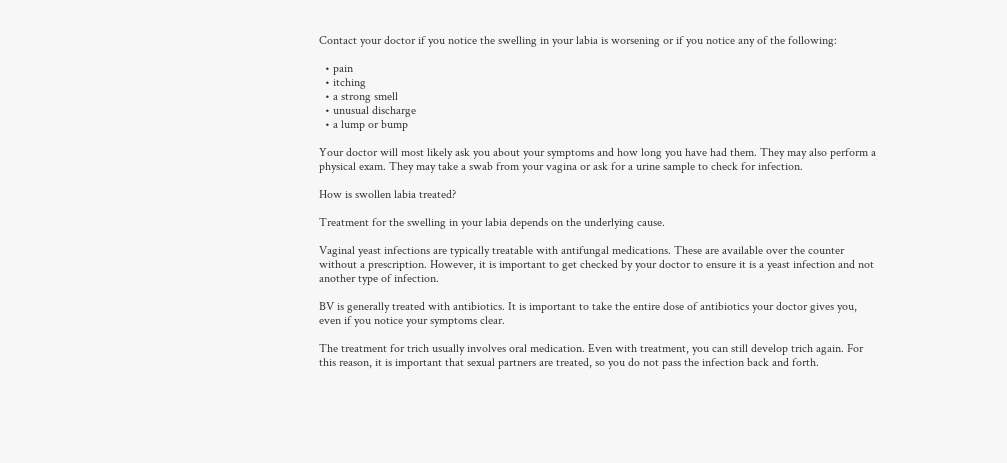Contact your doctor if you notice the swelling in your labia is worsening or if you notice any of the following:

  • pain
  • itching
  • a strong smell
  • unusual discharge
  • a lump or bump

Your doctor will most likely ask you about your symptoms and how long you have had them. They may also perform a physical exam. They may take a swab from your vagina or ask for a urine sample to check for infection.

How is swollen labia treated?

Treatment for the swelling in your labia depends on the underlying cause.

Vaginal yeast infections are typically treatable with antifungal medications. These are available over the counter without a prescription. However, it is important to get checked by your doctor to ensure it is a yeast infection and not another type of infection.

BV is generally treated with antibiotics. It is important to take the entire dose of antibiotics your doctor gives you, even if you notice your symptoms clear.

The treatment for trich usually involves oral medication. Even with treatment, you can still develop trich again. For this reason, it is important that sexual partners are treated, so you do not pass the infection back and forth.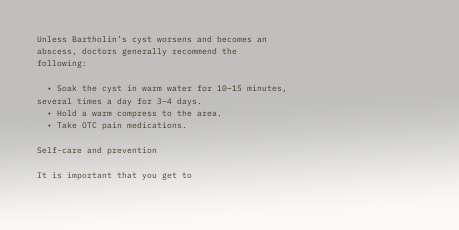Unless Bartholin’s cyst worsens and becomes an abscess, doctors generally recommend the following:

  • Soak the cyst in warm water for 10–15 minutes, several times a day for 3–4 days.
  • Hold a warm compress to the area.
  • Take OTC pain medications.

Self-care and prevention

It is important that you get to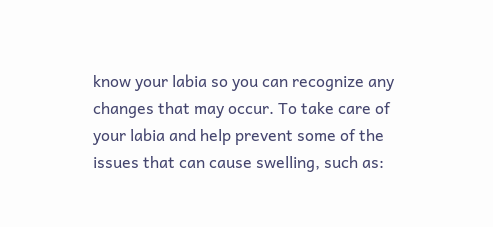know your labia so you can recognize any changes that may occur. To take care of your labia and help prevent some of the issues that can cause swelling, such as: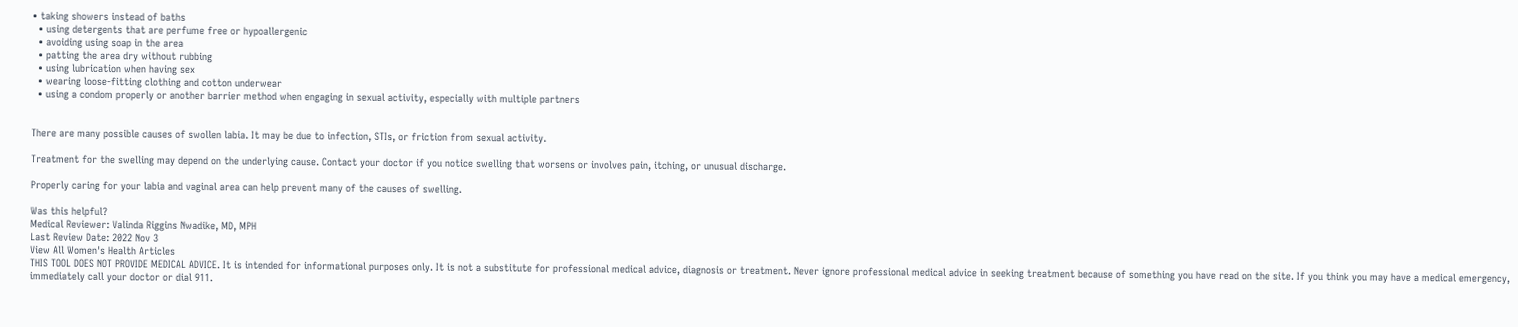• taking showers instead of baths
  • using detergents that are perfume free or hypoallergenic
  • avoiding using soap in the area
  • patting the area dry without rubbing
  • using lubrication when having sex
  • wearing loose-fitting clothing and cotton underwear
  • using a condom properly or another barrier method when engaging in sexual activity, especially with multiple partners


There are many possible causes of swollen labia. It may be due to infection, STIs, or friction from sexual activity.

Treatment for the swelling may depend on the underlying cause. Contact your doctor if you notice swelling that worsens or involves pain, itching, or unusual discharge.

Properly caring for your labia and vaginal area can help prevent many of the causes of swelling.

Was this helpful?
Medical Reviewer: Valinda Riggins Nwadike, MD, MPH
Last Review Date: 2022 Nov 3
View All Women's Health Articles
THIS TOOL DOES NOT PROVIDE MEDICAL ADVICE. It is intended for informational purposes only. It is not a substitute for professional medical advice, diagnosis or treatment. Never ignore professional medical advice in seeking treatment because of something you have read on the site. If you think you may have a medical emergency, immediately call your doctor or dial 911.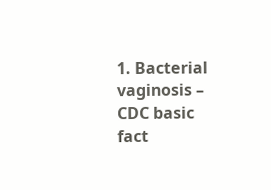1. Bacterial vaginosis – CDC basic fact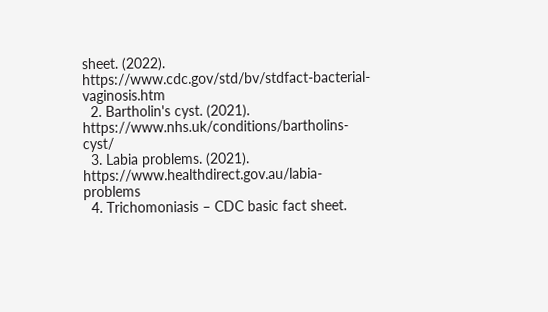sheet. (2022). https://www.cdc.gov/std/bv/stdfact-bacterial-vaginosis.htm
  2. Bartholin's cyst. (2021). https://www.nhs.uk/conditions/bartholins-cyst/
  3. Labia problems. (2021). https://www.healthdirect.gov.au/labia-problems
  4. Trichomoniasis – CDC basic fact sheet.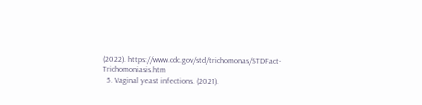(2022). https://www.cdc.gov/std/trichomonas/STDFact-Trichomoniasis.htm
  5. Vaginal yeast infections. (2021).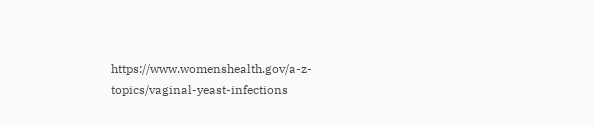https://www.womenshealth.gov/a-z-topics/vaginal-yeast-infections